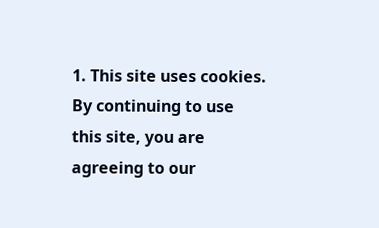1. This site uses cookies. By continuing to use this site, you are agreeing to our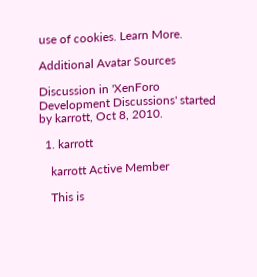use of cookies. Learn More.

Additional Avatar Sources

Discussion in 'XenForo Development Discussions' started by karrott, Oct 8, 2010.

  1. karrott

    karrott Active Member

    This is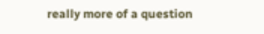really more of a question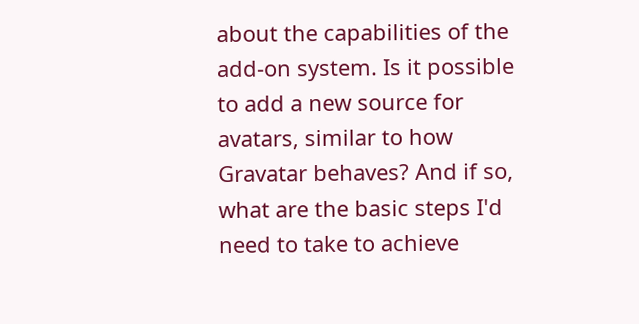about the capabilities of the add-on system. Is it possible to add a new source for avatars, similar to how Gravatar behaves? And if so, what are the basic steps I'd need to take to achieve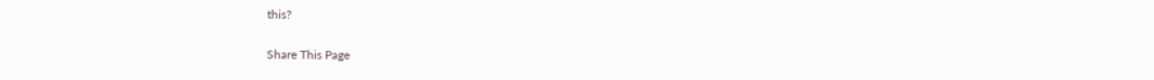this?

Share This Page